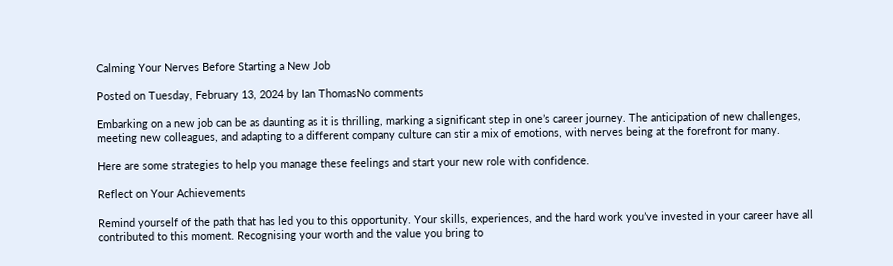Calming Your Nerves Before Starting a New Job

Posted on Tuesday, February 13, 2024 by Ian ThomasNo comments

Embarking on a new job can be as daunting as it is thrilling, marking a significant step in one’s career journey. The anticipation of new challenges, meeting new colleagues, and adapting to a different company culture can stir a mix of emotions, with nerves being at the forefront for many.

Here are some strategies to help you manage these feelings and start your new role with confidence.

Reflect on Your Achievements

Remind yourself of the path that has led you to this opportunity. Your skills, experiences, and the hard work you’ve invested in your career have all contributed to this moment. Recognising your worth and the value you bring to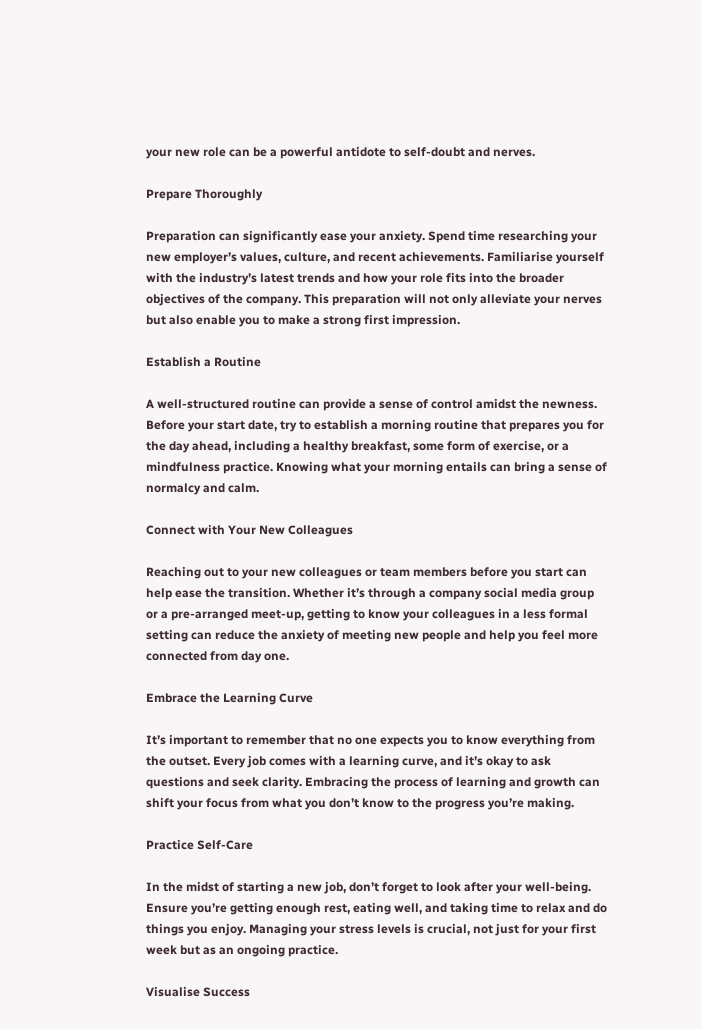your new role can be a powerful antidote to self-doubt and nerves.

Prepare Thoroughly

Preparation can significantly ease your anxiety. Spend time researching your new employer’s values, culture, and recent achievements. Familiarise yourself with the industry’s latest trends and how your role fits into the broader objectives of the company. This preparation will not only alleviate your nerves but also enable you to make a strong first impression.

Establish a Routine

A well-structured routine can provide a sense of control amidst the newness. Before your start date, try to establish a morning routine that prepares you for the day ahead, including a healthy breakfast, some form of exercise, or a mindfulness practice. Knowing what your morning entails can bring a sense of normalcy and calm.

Connect with Your New Colleagues

Reaching out to your new colleagues or team members before you start can help ease the transition. Whether it’s through a company social media group or a pre-arranged meet-up, getting to know your colleagues in a less formal setting can reduce the anxiety of meeting new people and help you feel more connected from day one.

Embrace the Learning Curve

It’s important to remember that no one expects you to know everything from the outset. Every job comes with a learning curve, and it’s okay to ask questions and seek clarity. Embracing the process of learning and growth can shift your focus from what you don’t know to the progress you’re making.

Practice Self-Care

In the midst of starting a new job, don’t forget to look after your well-being. Ensure you’re getting enough rest, eating well, and taking time to relax and do things you enjoy. Managing your stress levels is crucial, not just for your first week but as an ongoing practice.

Visualise Success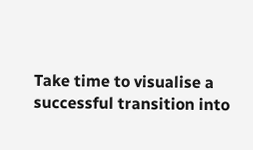Take time to visualise a successful transition into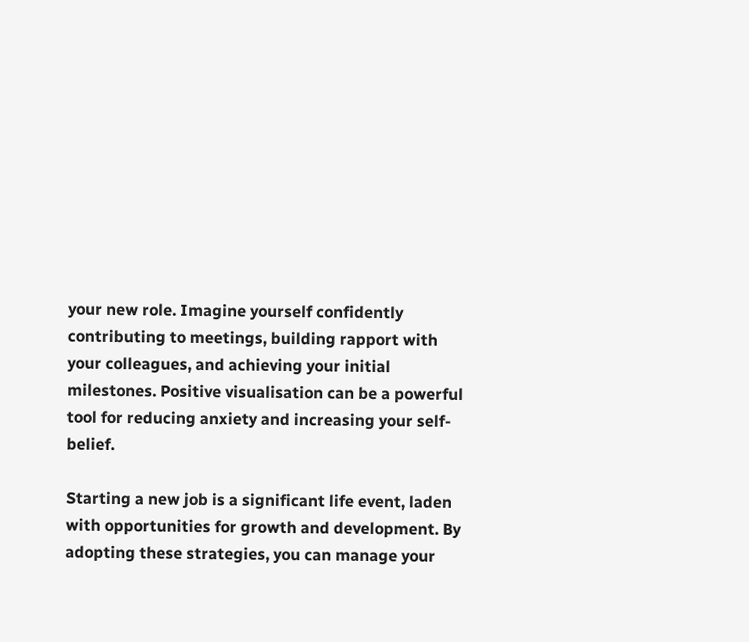your new role. Imagine yourself confidently contributing to meetings, building rapport with your colleagues, and achieving your initial milestones. Positive visualisation can be a powerful tool for reducing anxiety and increasing your self-belief.

Starting a new job is a significant life event, laden with opportunities for growth and development. By adopting these strategies, you can manage your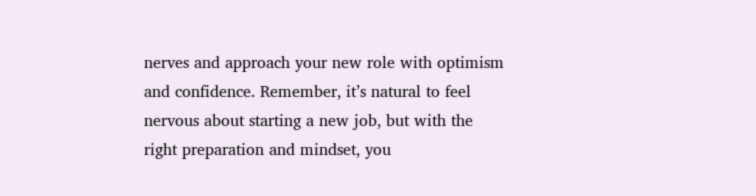nerves and approach your new role with optimism and confidence. Remember, it’s natural to feel nervous about starting a new job, but with the right preparation and mindset, you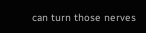can turn those nerves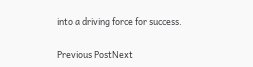into a driving force for success.

Previous PostNext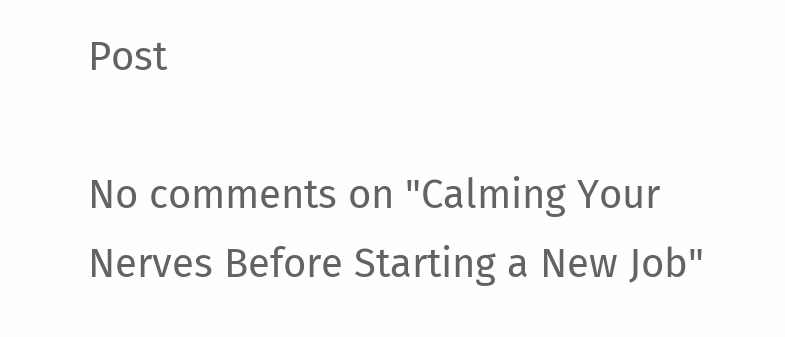Post

No comments on "Calming Your Nerves Before Starting a New Job"